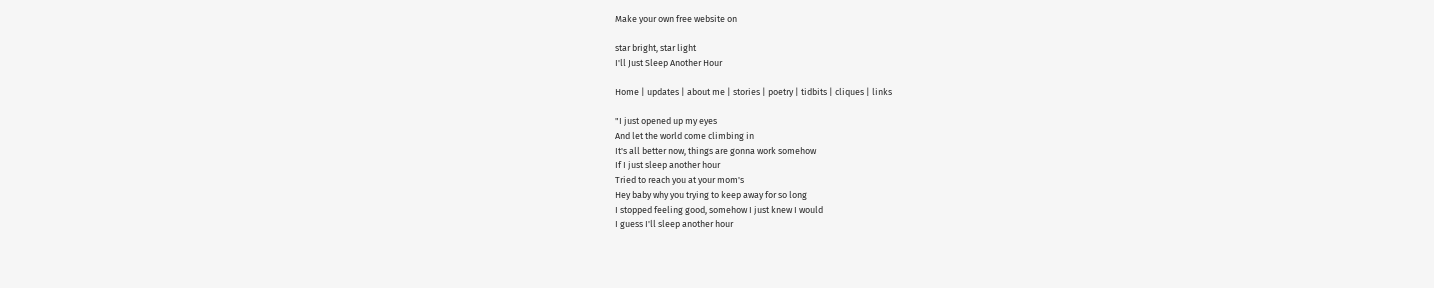Make your own free website on

star bright, star light
I'll Just Sleep Another Hour

Home | updates | about me | stories | poetry | tidbits | cliques | links

"I just opened up my eyes
And let the world come climbing in
It's all better now, things are gonna work somehow
If I just sleep another hour
Tried to reach you at your mom's
Hey baby why you trying to keep away for so long
I stopped feeling good, somehow I just knew I would
I guess I'll sleep another hour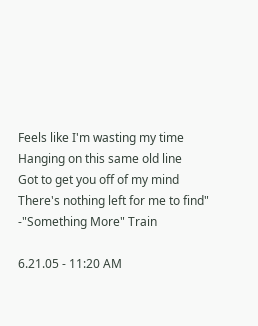Feels like I'm wasting my time
Hanging on this same old line
Got to get you off of my mind
There's nothing left for me to find"
-"Something More" Train

6.21.05 - 11:20 AM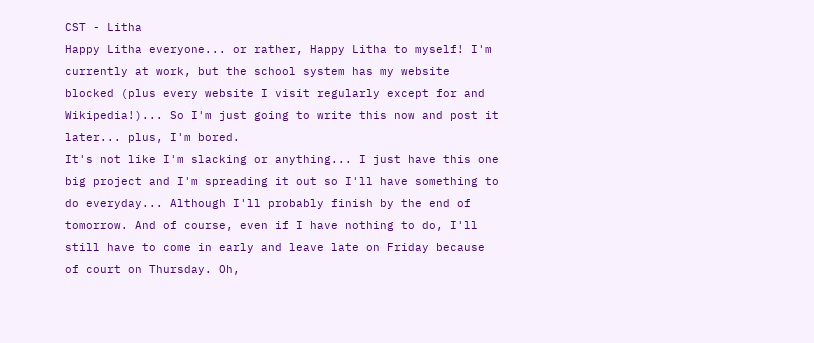CST - Litha
Happy Litha everyone... or rather, Happy Litha to myself! I'm currently at work, but the school system has my website blocked (plus every website I visit regularly except for and Wikipedia!)... So I'm just going to write this now and post it later... plus, I'm bored.
It's not like I'm slacking or anything... I just have this one big project and I'm spreading it out so I'll have something to do everyday... Although I'll probably finish by the end of tomorrow. And of course, even if I have nothing to do, I'll still have to come in early and leave late on Friday because of court on Thursday. Oh,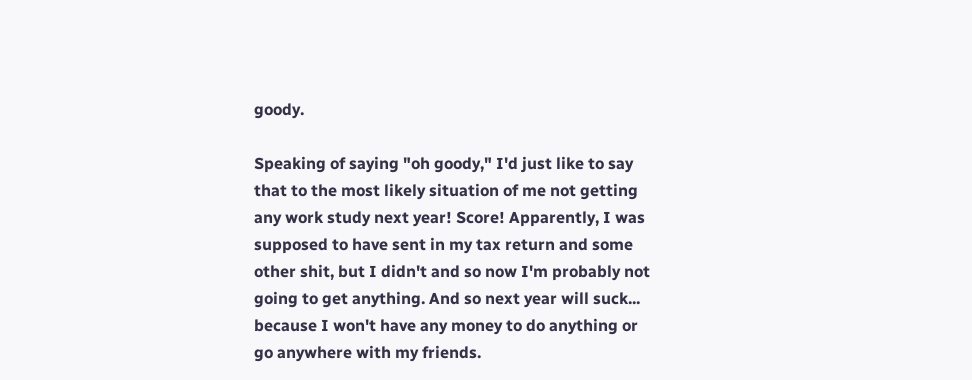goody.

Speaking of saying "oh goody," I'd just like to say that to the most likely situation of me not getting any work study next year! Score! Apparently, I was supposed to have sent in my tax return and some other shit, but I didn't and so now I'm probably not going to get anything. And so next year will suck... because I won't have any money to do anything or go anywhere with my friends.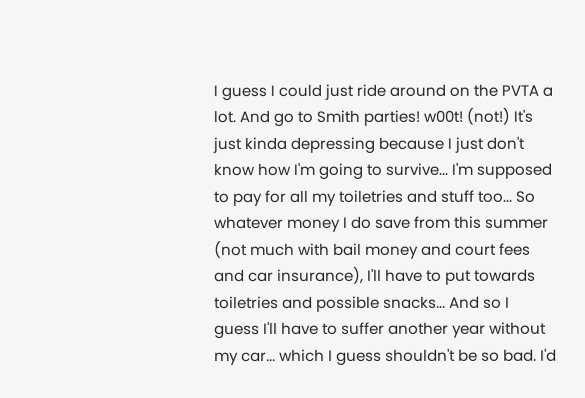I guess I could just ride around on the PVTA a lot. And go to Smith parties! w00t! (not!) It's just kinda depressing because I just don't know how I'm going to survive... I'm supposed to pay for all my toiletries and stuff too... So whatever money I do save from this summer (not much with bail money and court fees and car insurance), I'll have to put towards toiletries and possible snacks... And so I guess I'll have to suffer another year without my car... which I guess shouldn't be so bad. I'd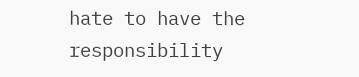hate to have the responsibility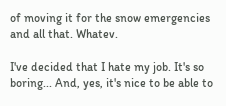of moving it for the snow emergencies and all that. Whatev.

I've decided that I hate my job. It's so boring... And, yes, it's nice to be able to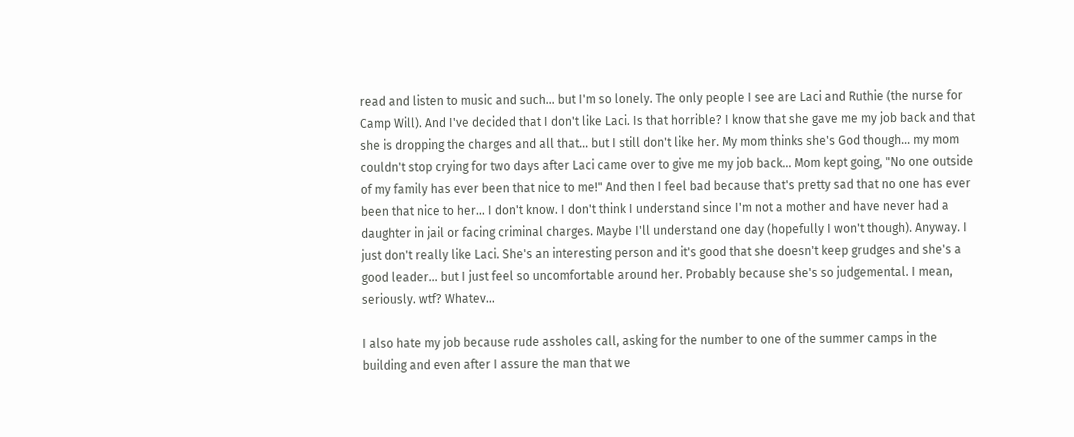read and listen to music and such... but I'm so lonely. The only people I see are Laci and Ruthie (the nurse for Camp Will). And I've decided that I don't like Laci. Is that horrible? I know that she gave me my job back and that she is dropping the charges and all that... but I still don't like her. My mom thinks she's God though... my mom couldn't stop crying for two days after Laci came over to give me my job back... Mom kept going, "No one outside of my family has ever been that nice to me!" And then I feel bad because that's pretty sad that no one has ever been that nice to her... I don't know. I don't think I understand since I'm not a mother and have never had a daughter in jail or facing criminal charges. Maybe I'll understand one day (hopefully I won't though). Anyway. I just don't really like Laci. She's an interesting person and it's good that she doesn't keep grudges and she's a good leader... but I just feel so uncomfortable around her. Probably because she's so judgemental. I mean, seriously. wtf? Whatev...

I also hate my job because rude assholes call, asking for the number to one of the summer camps in the building and even after I assure the man that we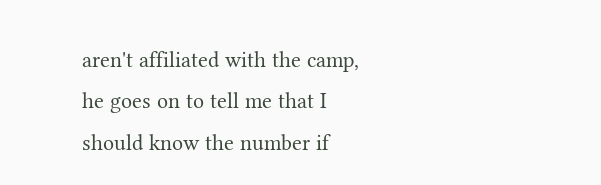aren't affiliated with the camp, he goes on to tell me that I should know the number if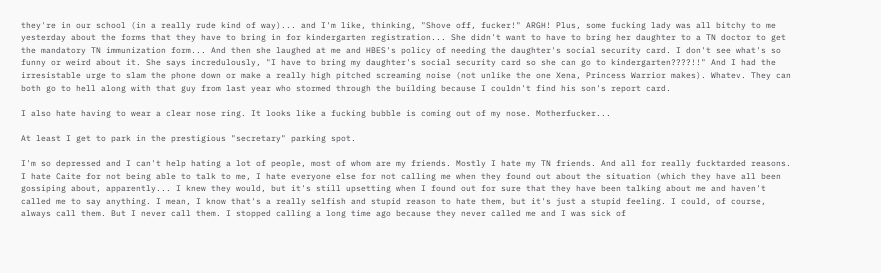they're in our school (in a really rude kind of way)... and I'm like, thinking, "Shove off, fucker!" ARGH! Plus, some fucking lady was all bitchy to me yesterday about the forms that they have to bring in for kindergarten registration... She didn't want to have to bring her daughter to a TN doctor to get the mandatory TN immunization form... And then she laughed at me and HBES's policy of needing the daughter's social security card. I don't see what's so funny or weird about it. She says incredulously, "I have to bring my daughter's social security card so she can go to kindergarten????!!" And I had the irresistable urge to slam the phone down or make a really high pitched screaming noise (not unlike the one Xena, Princess Warrior makes). Whatev. They can both go to hell along with that guy from last year who stormed through the building because I couldn't find his son's report card.

I also hate having to wear a clear nose ring. It looks like a fucking bubble is coming out of my nose. Motherfucker...

At least I get to park in the prestigious "secretary" parking spot.

I'm so depressed and I can't help hating a lot of people, most of whom are my friends. Mostly I hate my TN friends. And all for really fucktarded reasons. I hate Caite for not being able to talk to me, I hate everyone else for not calling me when they found out about the situation (which they have all been gossiping about, apparently... I knew they would, but it's still upsetting when I found out for sure that they have been talking about me and haven't called me to say anything. I mean, I know that's a really selfish and stupid reason to hate them, but it's just a stupid feeling. I could, of course, always call them. But I never call them. I stopped calling a long time ago because they never called me and I was sick of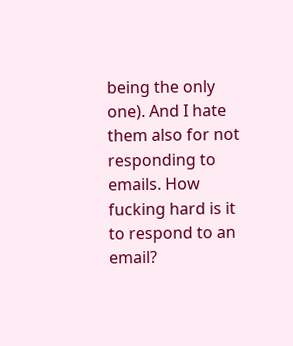being the only one). And I hate them also for not responding to emails. How fucking hard is it to respond to an email?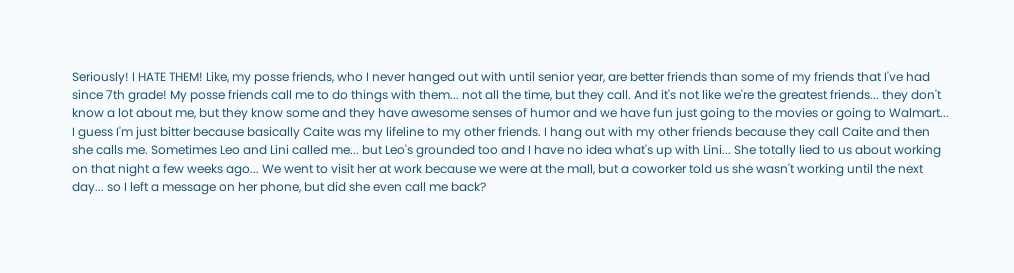Seriously! I HATE THEM! Like, my posse friends, who I never hanged out with until senior year, are better friends than some of my friends that I've had since 7th grade! My posse friends call me to do things with them... not all the time, but they call. And it's not like we're the greatest friends... they don't know a lot about me, but they know some and they have awesome senses of humor and we have fun just going to the movies or going to Walmart...
I guess I'm just bitter because basically Caite was my lifeline to my other friends. I hang out with my other friends because they call Caite and then she calls me. Sometimes Leo and Lini called me... but Leo's grounded too and I have no idea what's up with Lini... She totally lied to us about working on that night a few weeks ago... We went to visit her at work because we were at the mall, but a coworker told us she wasn't working until the next day... so I left a message on her phone, but did she even call me back?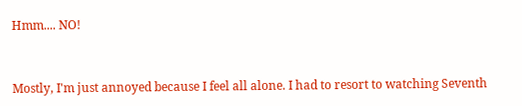Hmm.... NO!


Mostly, I'm just annoyed because I feel all alone. I had to resort to watching Seventh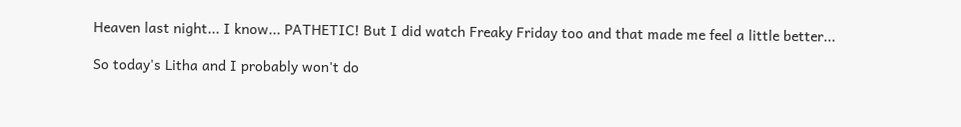Heaven last night... I know... PATHETIC! But I did watch Freaky Friday too and that made me feel a little better...

So today's Litha and I probably won't do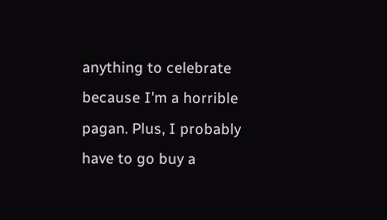anything to celebrate because I'm a horrible pagan. Plus, I probably have to go buy a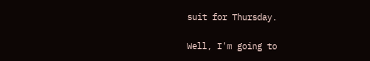suit for Thursday.

Well, I'm going to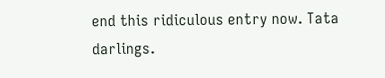end this ridiculous entry now. Tata darlings.